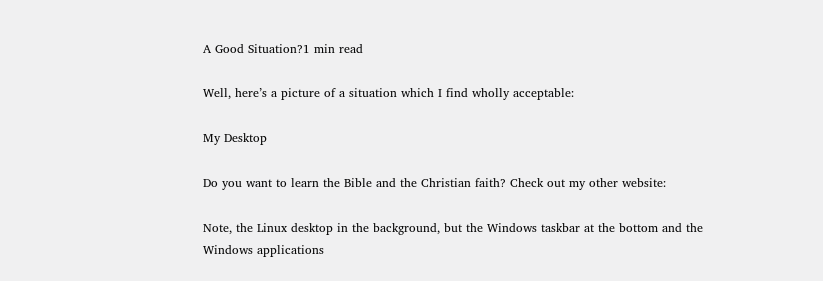A Good Situation?1 min read

Well, here’s a picture of a situation which I find wholly acceptable:

My Desktop

Do you want to learn the Bible and the Christian faith? Check out my other website:

Note, the Linux desktop in the background, but the Windows taskbar at the bottom and the Windows applications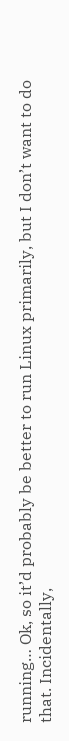running… Ok, so it’d probably be better to run Linux primarily, but I don’t want to do that. Incidentally,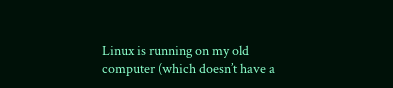Linux is running on my old computer (which doesn’t have a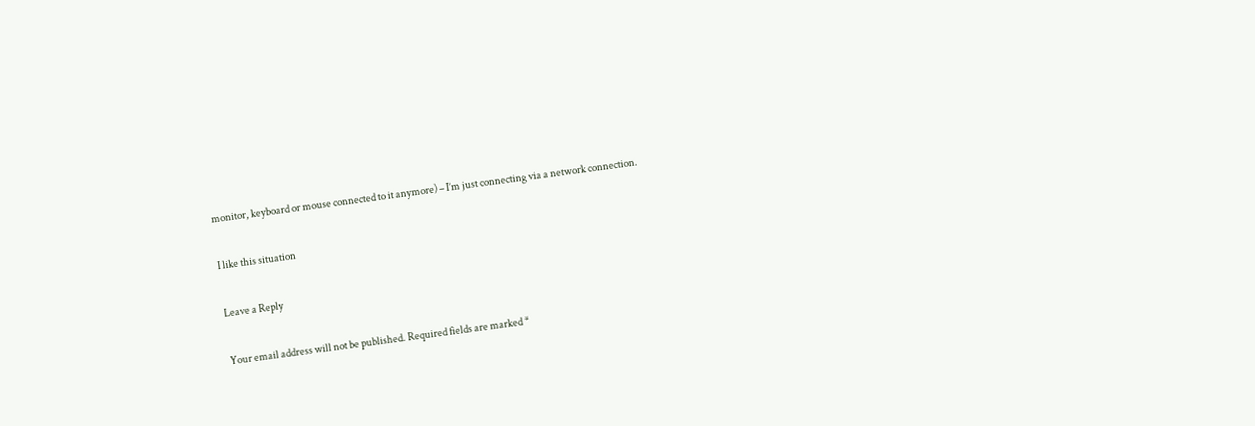monitor, keyboard or mouse connected to it anymore) – I’m just connecting via a network connection.

I like this situation

Leave a Reply

Your email address will not be published. Required fields are marked *